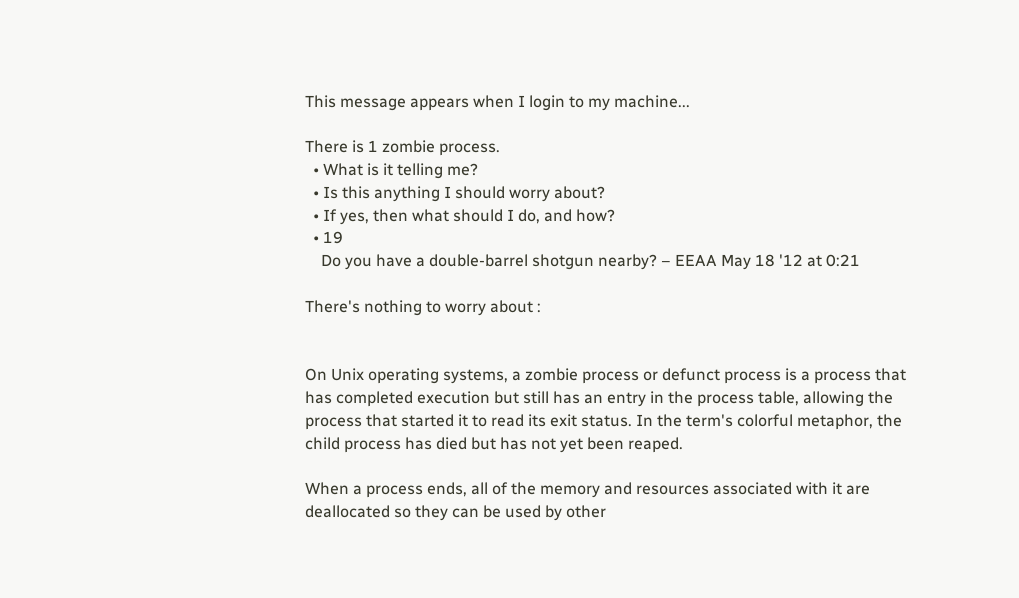This message appears when I login to my machine...

There is 1 zombie process.
  • What is it telling me?
  • Is this anything I should worry about?
  • If yes, then what should I do, and how?
  • 19
    Do you have a double-barrel shotgun nearby? – EEAA May 18 '12 at 0:21

There's nothing to worry about :


On Unix operating systems, a zombie process or defunct process is a process that has completed execution but still has an entry in the process table, allowing the process that started it to read its exit status. In the term's colorful metaphor, the child process has died but has not yet been reaped.

When a process ends, all of the memory and resources associated with it are deallocated so they can be used by other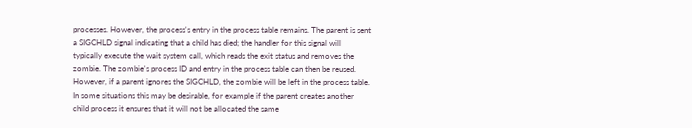processes. However, the process's entry in the process table remains. The parent is sent a SIGCHLD signal indicating that a child has died; the handler for this signal will typically execute the wait system call, which reads the exit status and removes the zombie. The zombie's process ID and entry in the process table can then be reused. However, if a parent ignores the SIGCHLD, the zombie will be left in the process table. In some situations this may be desirable, for example if the parent creates another child process it ensures that it will not be allocated the same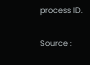process ID.

Source :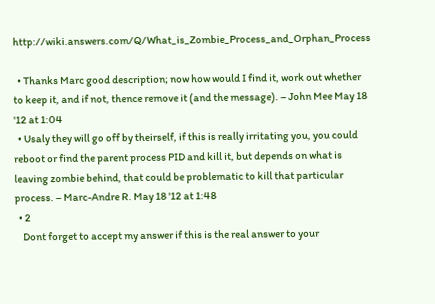http://wiki.answers.com/Q/What_is_Zombie_Process_and_Orphan_Process

  • Thanks Marc good description; now how would I find it, work out whether to keep it, and if not, thence remove it (and the message). – John Mee May 18 '12 at 1:04
  • Usaly they will go off by theirself, if this is really irritating you, you could reboot or find the parent process PID and kill it, but depends on what is leaving zombie behind, that could be problematic to kill that particular process. – Marc-Andre R. May 18 '12 at 1:48
  • 2
    Dont forget to accept my answer if this is the real answer to your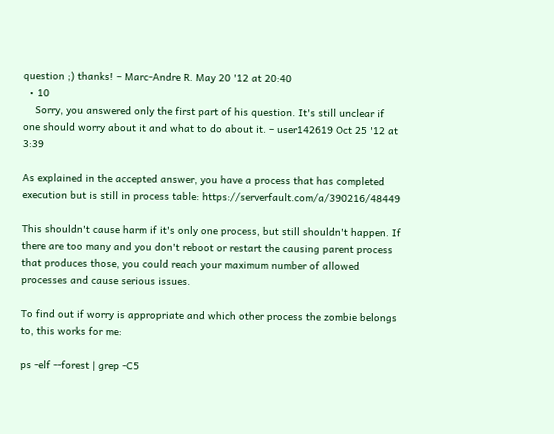question ;) thanks! – Marc-Andre R. May 20 '12 at 20:40
  • 10
    Sorry, you answered only the first part of his question. It's still unclear if one should worry about it and what to do about it. – user142619 Oct 25 '12 at 3:39

As explained in the accepted answer, you have a process that has completed execution but is still in process table: https://serverfault.com/a/390216/48449

This shouldn't cause harm if it's only one process, but still shouldn't happen. If there are too many and you don't reboot or restart the causing parent process that produces those, you could reach your maximum number of allowed processes and cause serious issues.

To find out if worry is appropriate and which other process the zombie belongs to, this works for me:

ps -elf --forest | grep -C5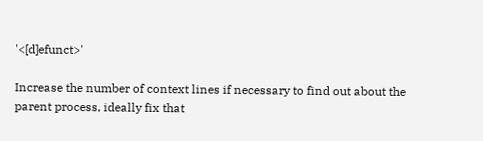'<[d]efunct>'

Increase the number of context lines if necessary to find out about the parent process, ideally fix that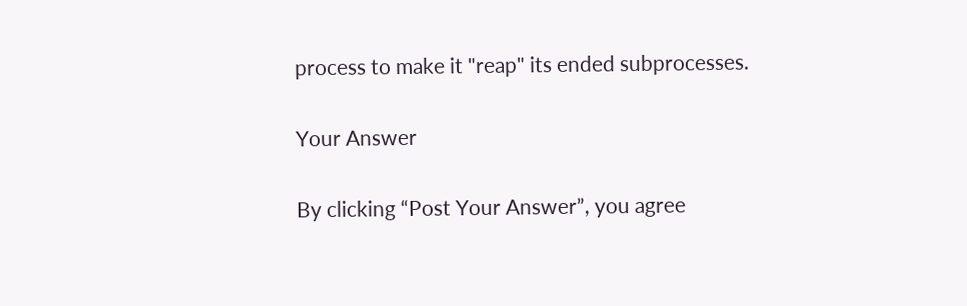process to make it "reap" its ended subprocesses.

Your Answer

By clicking “Post Your Answer”, you agree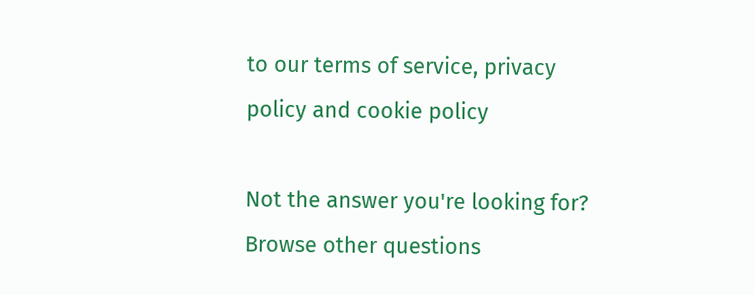to our terms of service, privacy policy and cookie policy

Not the answer you're looking for? Browse other questions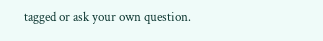tagged or ask your own question.